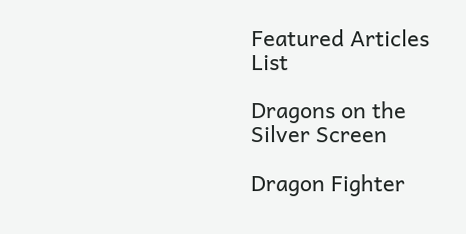Featured Articles List

Dragons on the Silver Screen

Dragon Fighter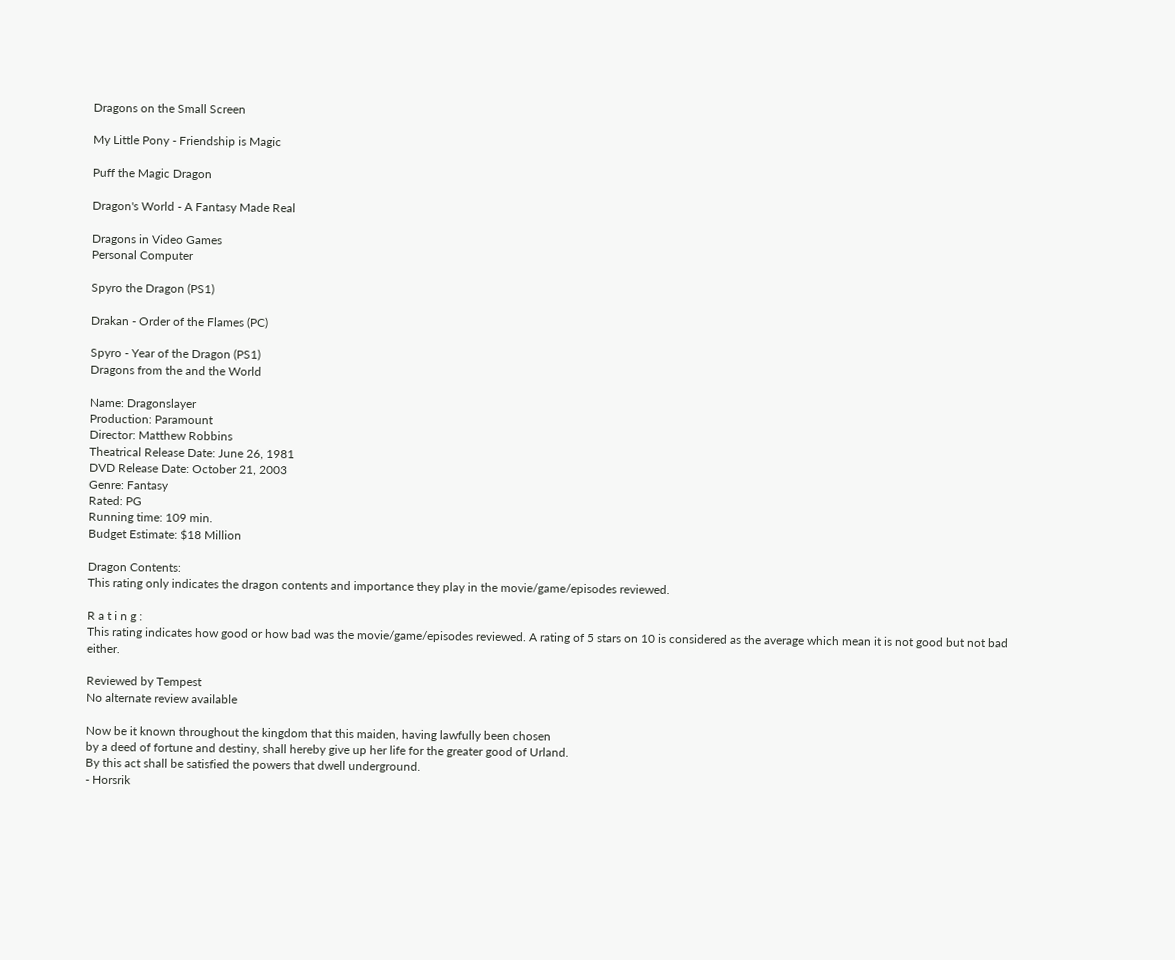Dragons on the Small Screen

My Little Pony - Friendship is Magic

Puff the Magic Dragon

Dragon's World - A Fantasy Made Real

Dragons in Video Games
Personal Computer

Spyro the Dragon (PS1)

Drakan - Order of the Flames (PC)

Spyro - Year of the Dragon (PS1)
Dragons from the and the World

Name: Dragonslayer
Production: Paramount
Director: Matthew Robbins
Theatrical Release Date: June 26, 1981
DVD Release Date: October 21, 2003
Genre: Fantasy
Rated: PG
Running time: 109 min.
Budget Estimate: $18 Million

Dragon Contents:
This rating only indicates the dragon contents and importance they play in the movie/game/episodes reviewed.

R a t i n g :
This rating indicates how good or how bad was the movie/game/episodes reviewed. A rating of 5 stars on 10 is considered as the average which mean it is not good but not bad either.

Reviewed by Tempest
No alternate review available

Now be it known throughout the kingdom that this maiden, having lawfully been chosen
by a deed of fortune and destiny, shall hereby give up her life for the greater good of Urland.
By this act shall be satisfied the powers that dwell underground.
- Horsrik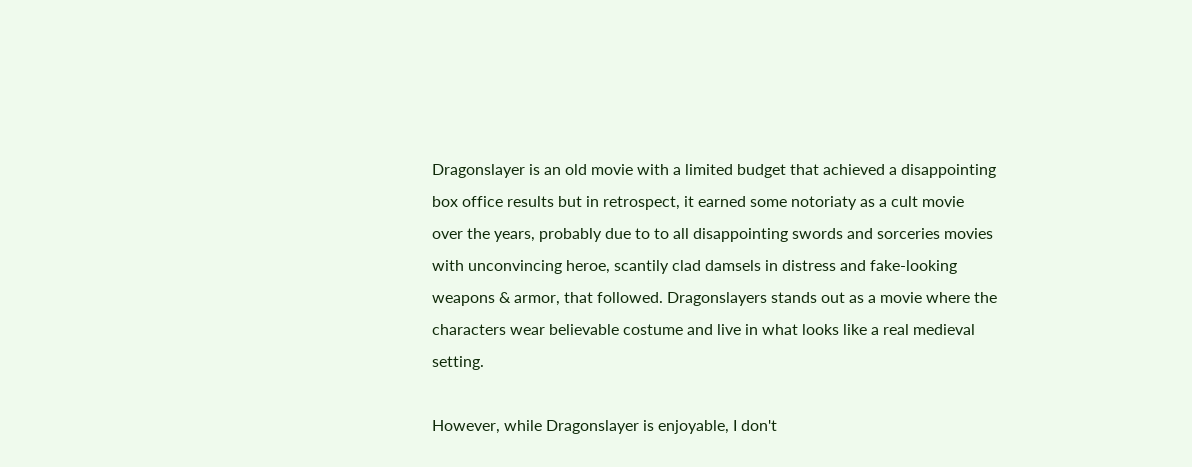Dragonslayer is an old movie with a limited budget that achieved a disappointing box office results but in retrospect, it earned some notoriaty as a cult movie over the years, probably due to to all disappointing swords and sorceries movies with unconvincing heroe, scantily clad damsels in distress and fake-looking weapons & armor, that followed. Dragonslayers stands out as a movie where the characters wear believable costume and live in what looks like a real medieval setting.

However, while Dragonslayer is enjoyable, I don't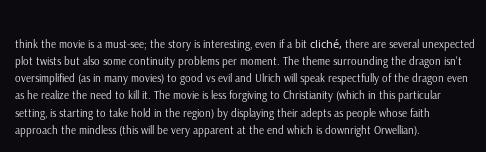think the movie is a must-see; the story is interesting, even if a bit cliché, there are several unexpected plot twists but also some continuity problems per moment. The theme surrounding the dragon isn't oversimplified (as in many movies) to good vs evil and Ulrich will speak respectfully of the dragon even as he realize the need to kill it. The movie is less forgiving to Christianity (which in this particular setting, is starting to take hold in the region) by displaying their adepts as people whose faith approach the mindless (this will be very apparent at the end which is downright Orwellian).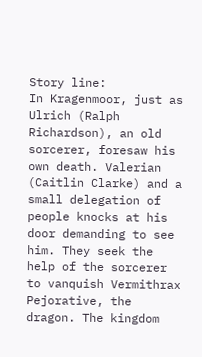Story line:
In Kragenmoor, just as Ulrich (Ralph Richardson), an old sorcerer, foresaw his own death. Valerian (Caitlin Clarke) and a small delegation of people knocks at his door demanding to see him. They seek the help of the sorcerer to vanquish Vermithrax Pejorative, the dragon. The kingdom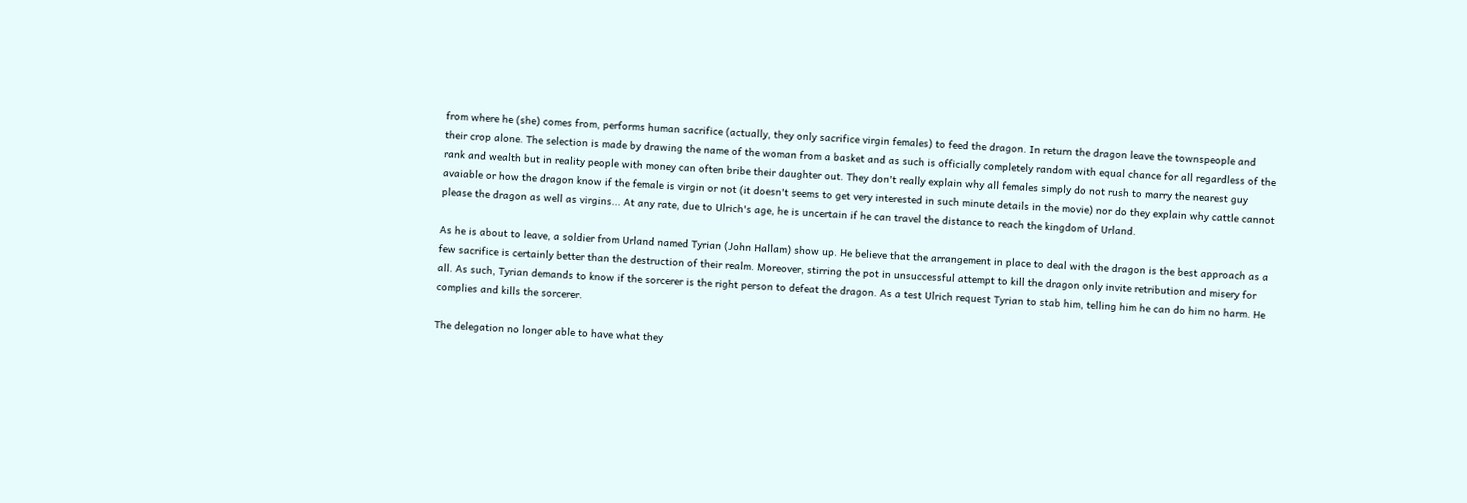from where he (she) comes from, performs human sacrifice (actually, they only sacrifice virgin females) to feed the dragon. In return the dragon leave the townspeople and their crop alone. The selection is made by drawing the name of the woman from a basket and as such is officially completely random with equal chance for all regardless of the rank and wealth but in reality people with money can often bribe their daughter out. They don't really explain why all females simply do not rush to marry the nearest guy avaiable or how the dragon know if the female is virgin or not (it doesn't seems to get very interested in such minute details in the movie) nor do they explain why cattle cannot please the dragon as well as virgins... At any rate, due to Ulrich's age, he is uncertain if he can travel the distance to reach the kingdom of Urland.

As he is about to leave, a soldier from Urland named Tyrian (John Hallam) show up. He believe that the arrangement in place to deal with the dragon is the best approach as a few sacrifice is certainly better than the destruction of their realm. Moreover, stirring the pot in unsuccessful attempt to kill the dragon only invite retribution and misery for all. As such, Tyrian demands to know if the sorcerer is the right person to defeat the dragon. As a test Ulrich request Tyrian to stab him, telling him he can do him no harm. He complies and kills the sorcerer.

The delegation no longer able to have what they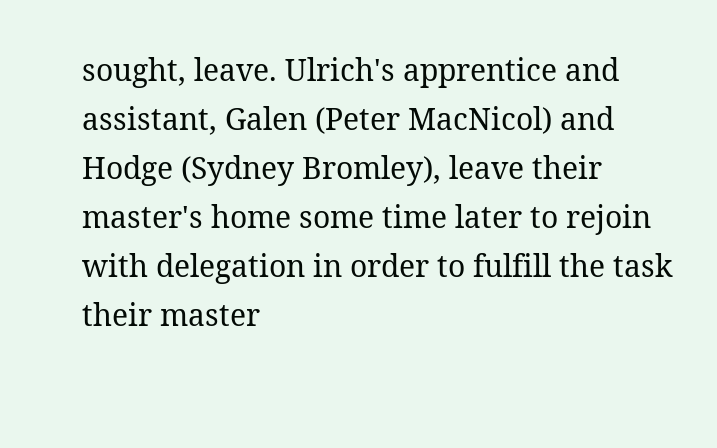sought, leave. Ulrich's apprentice and assistant, Galen (Peter MacNicol) and Hodge (Sydney Bromley), leave their master's home some time later to rejoin with delegation in order to fulfill the task their master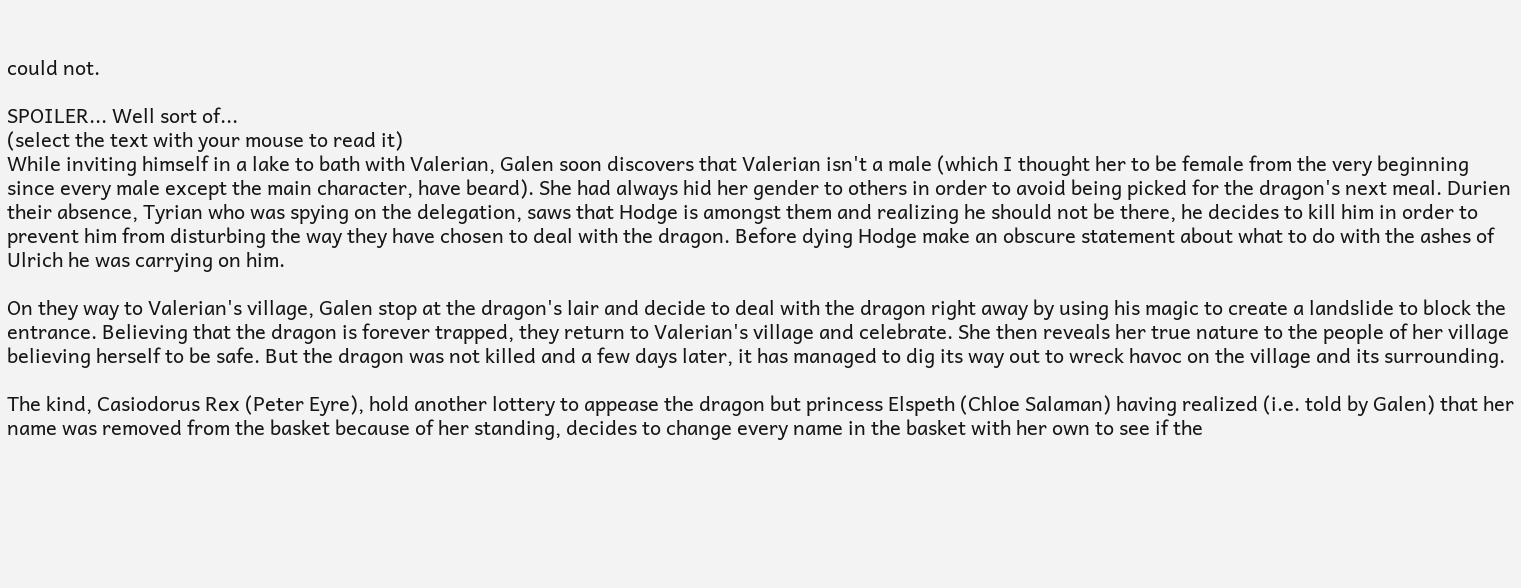could not.

SPOILER... Well sort of...
(select the text with your mouse to read it)
While inviting himself in a lake to bath with Valerian, Galen soon discovers that Valerian isn't a male (which I thought her to be female from the very beginning since every male except the main character, have beard). She had always hid her gender to others in order to avoid being picked for the dragon's next meal. Durien their absence, Tyrian who was spying on the delegation, saws that Hodge is amongst them and realizing he should not be there, he decides to kill him in order to prevent him from disturbing the way they have chosen to deal with the dragon. Before dying Hodge make an obscure statement about what to do with the ashes of Ulrich he was carrying on him.

On they way to Valerian's village, Galen stop at the dragon's lair and decide to deal with the dragon right away by using his magic to create a landslide to block the entrance. Believing that the dragon is forever trapped, they return to Valerian's village and celebrate. She then reveals her true nature to the people of her village believing herself to be safe. But the dragon was not killed and a few days later, it has managed to dig its way out to wreck havoc on the village and its surrounding.

The kind, Casiodorus Rex (Peter Eyre), hold another lottery to appease the dragon but princess Elspeth (Chloe Salaman) having realized (i.e. told by Galen) that her name was removed from the basket because of her standing, decides to change every name in the basket with her own to see if the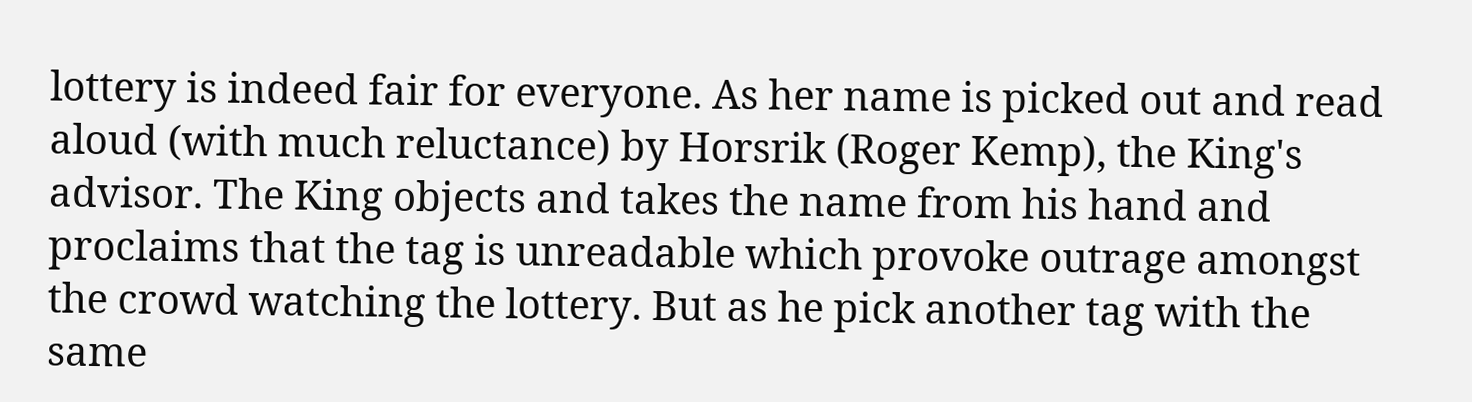lottery is indeed fair for everyone. As her name is picked out and read aloud (with much reluctance) by Horsrik (Roger Kemp), the King's advisor. The King objects and takes the name from his hand and proclaims that the tag is unreadable which provoke outrage amongst the crowd watching the lottery. But as he pick another tag with the same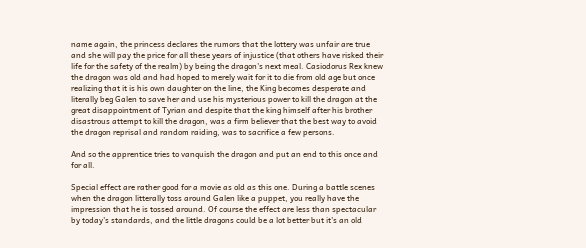name again, the princess declares the rumors that the lottery was unfair are true and she will pay the price for all these years of injustice (that others have risked their life for the safety of the realm) by being the dragon's next meal. Casiodorus Rex knew the dragon was old and had hoped to merely wait for it to die from old age but once realizing that it is his own daughter on the line, the King becomes desperate and literally beg Galen to save her and use his mysterious power to kill the dragon at the great disappointment of Tyrian and despite that the king himself after his brother disastrous attempt to kill the dragon, was a firm believer that the best way to avoid the dragon reprisal and random raiding, was to sacrifice a few persons.

And so the apprentice tries to vanquish the dragon and put an end to this once and for all.

Special effect are rather good for a movie as old as this one. During a battle scenes when the dragon litterally toss around Galen like a puppet, you really have the impression that he is tossed around. Of course the effect are less than spectacular by today's standards, and the little dragons could be a lot better but it's an old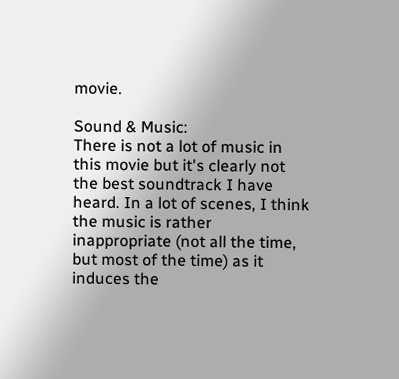movie.

Sound & Music:
There is not a lot of music in this movie but it's clearly not the best soundtrack I have heard. In a lot of scenes, I think the music is rather inappropriate (not all the time, but most of the time) as it induces the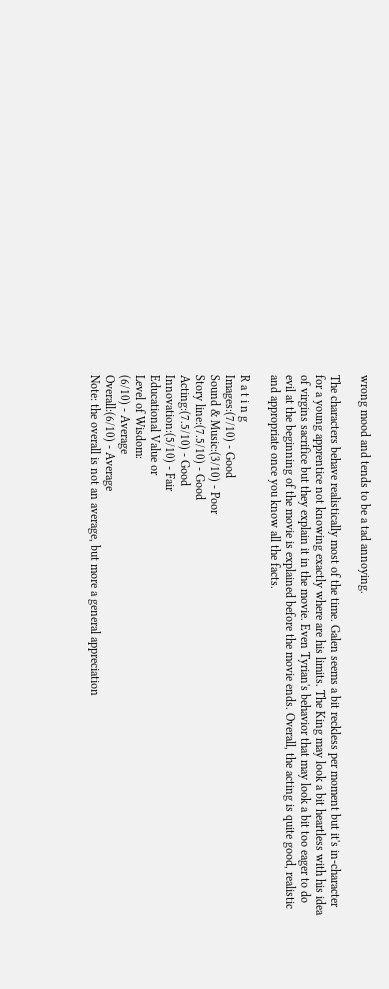wrong mood and tends to be a tad annoying.

The characters behave realistically most of the time. Galen seems a bit reckless per moment but it's in-character for a young apprentice not knowing exactly where are his limits. The King may look a bit heartless with his idea of virgins sacrifice but they explain it in the movie. Even Tyrian's behavior that may look a bit too eager to do evil at the beginning of the movie is explained before the movie ends. Overall, the acting is quite good, realistic and appropriate once you know all the facts.

R a t i n g
Images:(7/10) - Good
Sound & Music:(3/10) - Poor
Story line:(7.5/10) - Good
Acting:(7.5/10) - Good
Innovation:(5/10) - Fair
Educational Value or
Level of Wisdom:
(6/10) - Average
Overall:(6/10) - Average
Note: the overall is not an average, but more a general appreciation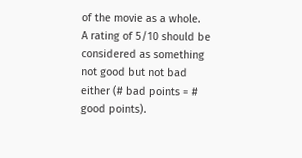of the movie as a whole.
A rating of 5/10 should be considered as something not good but not bad either (# bad points = # good points).